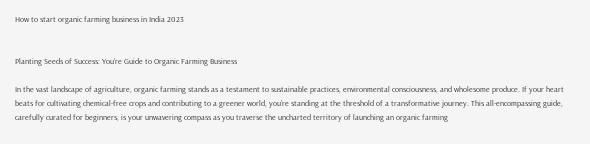How to start organic farming business in India 2023


Planting Seeds of Success: You’re Guide to Organic Farming Business

In the vast landscape of agriculture, organic farming stands as a testament to sustainable practices, environmental consciousness, and wholesome produce. If your heart beats for cultivating chemical-free crops and contributing to a greener world, you’re standing at the threshold of a transformative journey. This all-encompassing guide, carefully curated for beginners, is your unwavering compass as you traverse the uncharted territory of launching an organic farming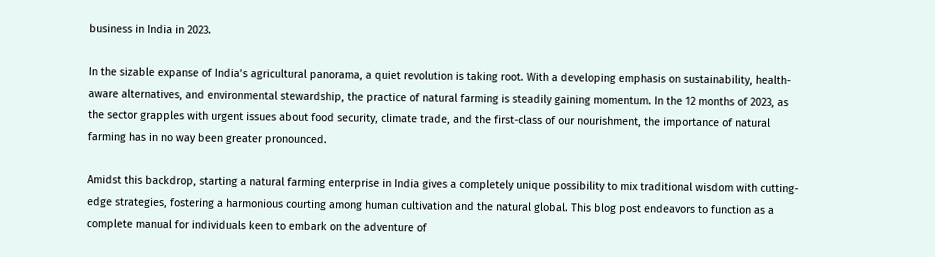business in India in 2023.

In the sizable expanse of India’s agricultural panorama, a quiet revolution is taking root. With a developing emphasis on sustainability, health-aware alternatives, and environmental stewardship, the practice of natural farming is steadily gaining momentum. In the 12 months of 2023, as the sector grapples with urgent issues about food security, climate trade, and the first-class of our nourishment, the importance of natural farming has in no way been greater pronounced.

Amidst this backdrop, starting a natural farming enterprise in India gives a completely unique possibility to mix traditional wisdom with cutting-edge strategies, fostering a harmonious courting among human cultivation and the natural global. This blog post endeavors to function as a complete manual for individuals keen to embark on the adventure of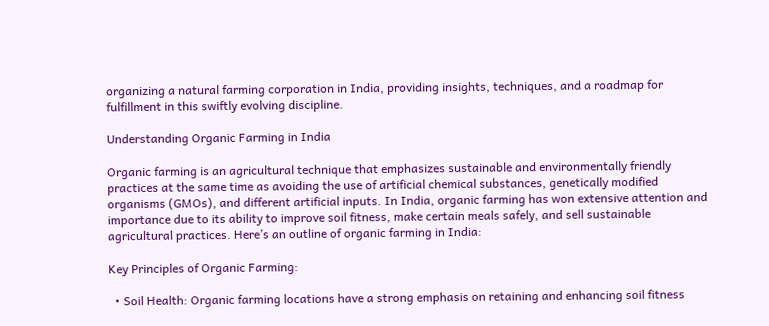organizing a natural farming corporation in India, providing insights, techniques, and a roadmap for fulfillment in this swiftly evolving discipline.

Understanding Organic Farming in India

Organic farming is an agricultural technique that emphasizes sustainable and environmentally friendly practices at the same time as avoiding the use of artificial chemical substances, genetically modified organisms (GMOs), and different artificial inputs. In India, organic farming has won extensive attention and importance due to its ability to improve soil fitness, make certain meals safely, and sell sustainable agricultural practices. Here’s an outline of organic farming in India:

Key Principles of Organic Farming:

  • Soil Health: Organic farming locations have a strong emphasis on retaining and enhancing soil fitness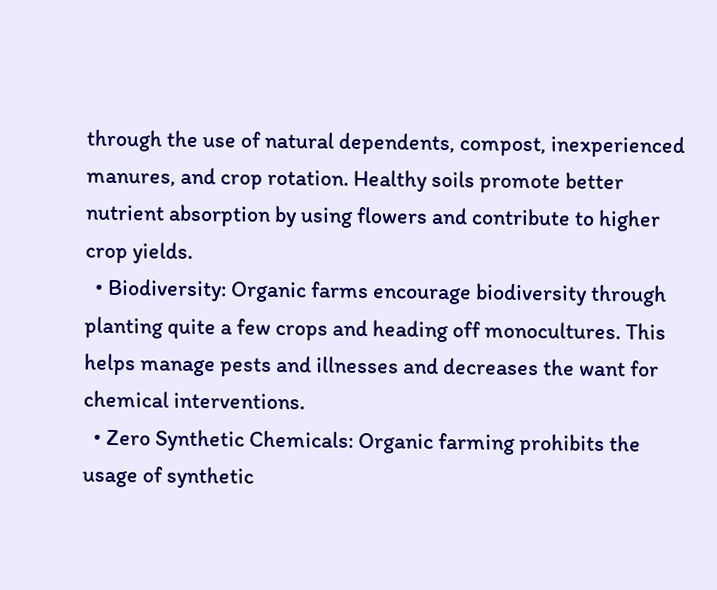through the use of natural dependents, compost, inexperienced manures, and crop rotation. Healthy soils promote better nutrient absorption by using flowers and contribute to higher crop yields.
  • Biodiversity: Organic farms encourage biodiversity through planting quite a few crops and heading off monocultures. This helps manage pests and illnesses and decreases the want for chemical interventions.
  • Zero Synthetic Chemicals: Organic farming prohibits the usage of synthetic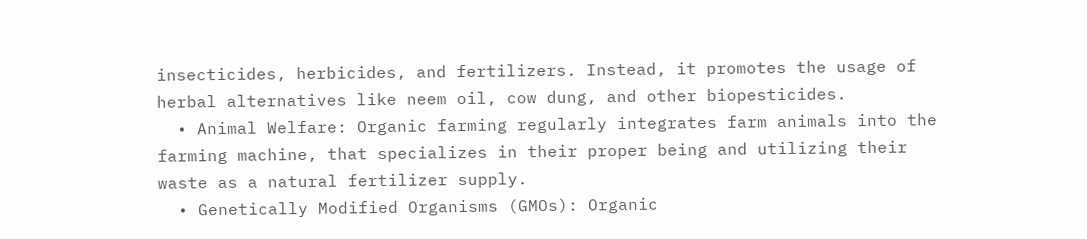insecticides, herbicides, and fertilizers. Instead, it promotes the usage of herbal alternatives like neem oil, cow dung, and other biopesticides.
  • Animal Welfare: Organic farming regularly integrates farm animals into the farming machine, that specializes in their proper being and utilizing their waste as a natural fertilizer supply.
  • Genetically Modified Organisms (GMOs): Organic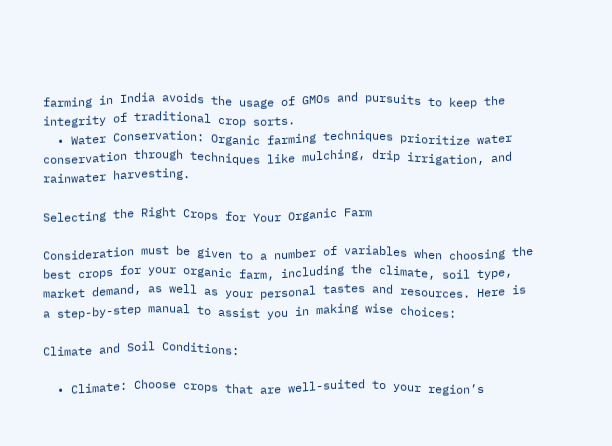farming in India avoids the usage of GMOs and pursuits to keep the integrity of traditional crop sorts.
  • Water Conservation: Organic farming techniques prioritize water conservation through techniques like mulching, drip irrigation, and rainwater harvesting.

Selecting the Right Crops for Your Organic Farm

Consideration must be given to a number of variables when choosing the best crops for your organic farm, including the climate, soil type, market demand, as well as your personal tastes and resources. Here is a step-by-step manual to assist you in making wise choices:

Climate and Soil Conditions:

  • Climate: Choose crops that are well-suited to your region’s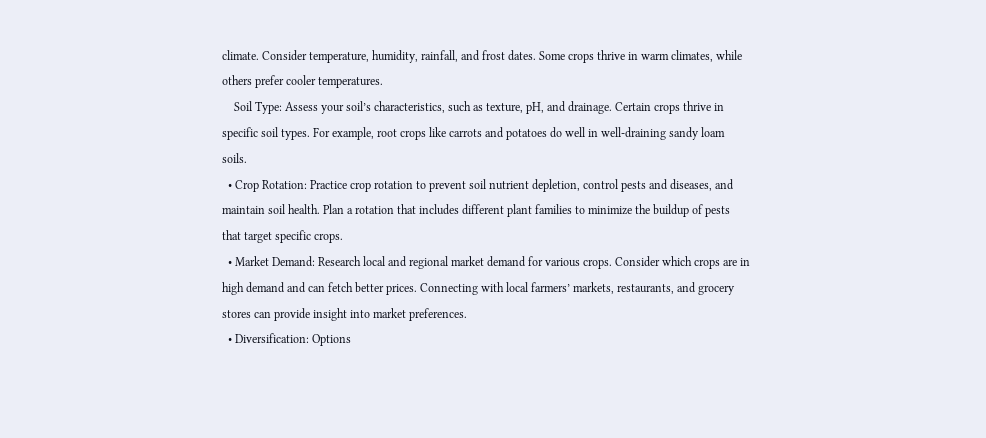climate. Consider temperature, humidity, rainfall, and frost dates. Some crops thrive in warm climates, while others prefer cooler temperatures.
    Soil Type: Assess your soil’s characteristics, such as texture, pH, and drainage. Certain crops thrive in specific soil types. For example, root crops like carrots and potatoes do well in well-draining sandy loam soils.
  • Crop Rotation: Practice crop rotation to prevent soil nutrient depletion, control pests and diseases, and maintain soil health. Plan a rotation that includes different plant families to minimize the buildup of pests that target specific crops.
  • Market Demand: Research local and regional market demand for various crops. Consider which crops are in high demand and can fetch better prices. Connecting with local farmers’ markets, restaurants, and grocery stores can provide insight into market preferences.
  • Diversification: Options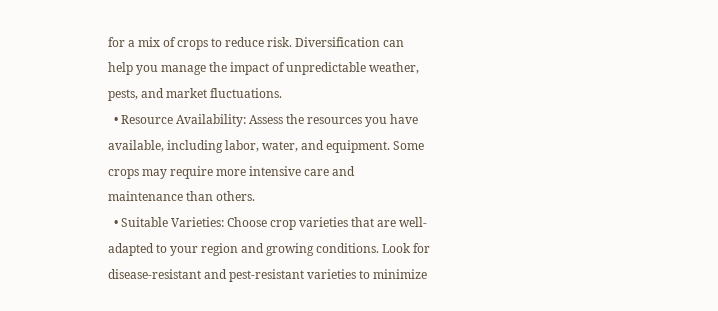for a mix of crops to reduce risk. Diversification can help you manage the impact of unpredictable weather, pests, and market fluctuations.
  • Resource Availability: Assess the resources you have available, including labor, water, and equipment. Some crops may require more intensive care and maintenance than others.
  • Suitable Varieties: Choose crop varieties that are well-adapted to your region and growing conditions. Look for disease-resistant and pest-resistant varieties to minimize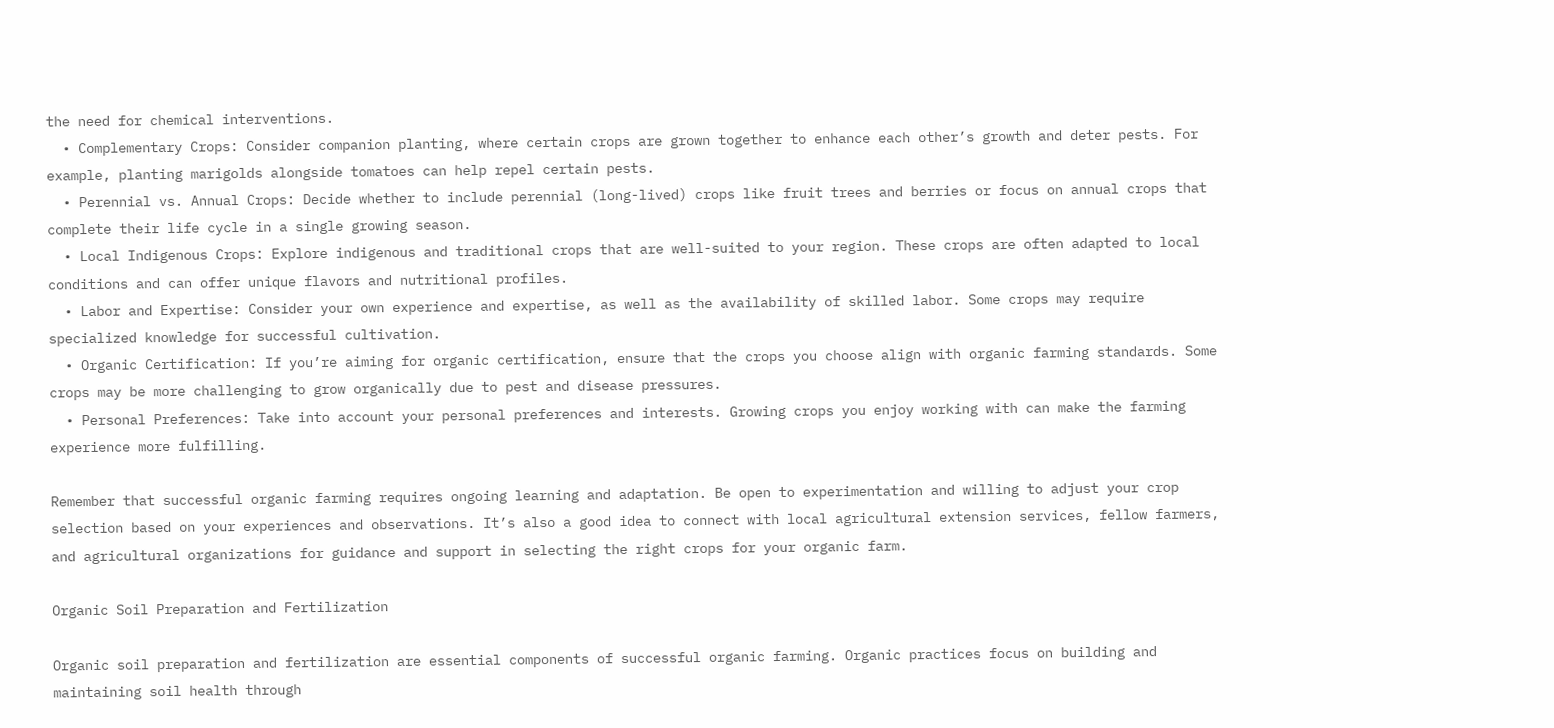the need for chemical interventions.
  • Complementary Crops: Consider companion planting, where certain crops are grown together to enhance each other’s growth and deter pests. For example, planting marigolds alongside tomatoes can help repel certain pests.
  • Perennial vs. Annual Crops: Decide whether to include perennial (long-lived) crops like fruit trees and berries or focus on annual crops that complete their life cycle in a single growing season.
  • Local Indigenous Crops: Explore indigenous and traditional crops that are well-suited to your region. These crops are often adapted to local conditions and can offer unique flavors and nutritional profiles.
  • Labor and Expertise: Consider your own experience and expertise, as well as the availability of skilled labor. Some crops may require specialized knowledge for successful cultivation.
  • Organic Certification: If you’re aiming for organic certification, ensure that the crops you choose align with organic farming standards. Some crops may be more challenging to grow organically due to pest and disease pressures.
  • Personal Preferences: Take into account your personal preferences and interests. Growing crops you enjoy working with can make the farming experience more fulfilling.

Remember that successful organic farming requires ongoing learning and adaptation. Be open to experimentation and willing to adjust your crop selection based on your experiences and observations. It’s also a good idea to connect with local agricultural extension services, fellow farmers, and agricultural organizations for guidance and support in selecting the right crops for your organic farm.

Organic Soil Preparation and Fertilization

Organic soil preparation and fertilization are essential components of successful organic farming. Organic practices focus on building and maintaining soil health through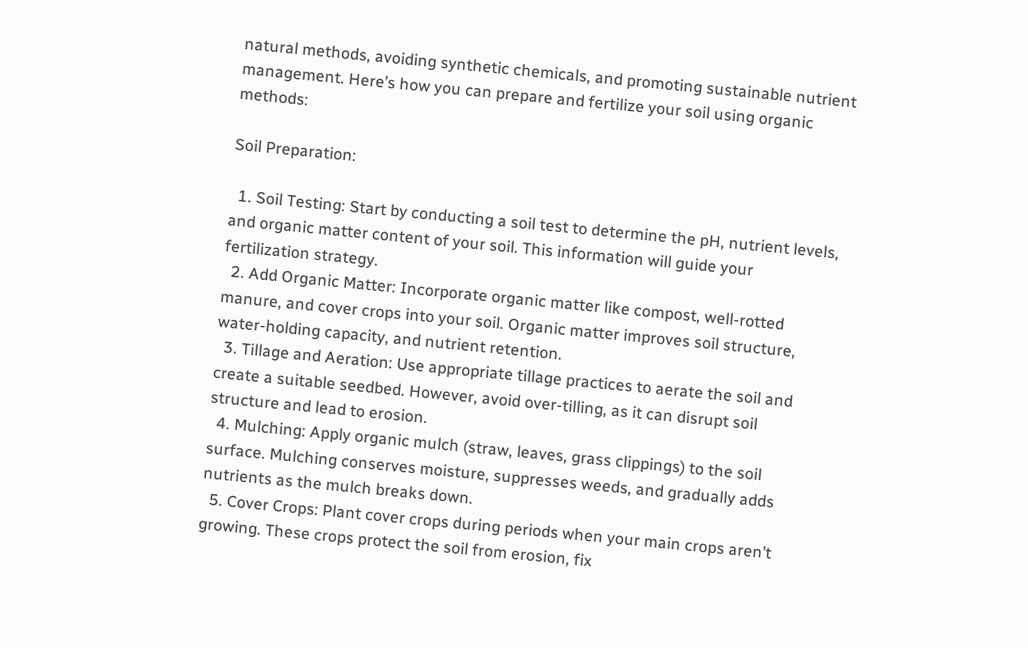natural methods, avoiding synthetic chemicals, and promoting sustainable nutrient management. Here’s how you can prepare and fertilize your soil using organic methods:

Soil Preparation:

  1. Soil Testing: Start by conducting a soil test to determine the pH, nutrient levels, and organic matter content of your soil. This information will guide your fertilization strategy.
  2. Add Organic Matter: Incorporate organic matter like compost, well-rotted manure, and cover crops into your soil. Organic matter improves soil structure, water-holding capacity, and nutrient retention.
  3. Tillage and Aeration: Use appropriate tillage practices to aerate the soil and create a suitable seedbed. However, avoid over-tilling, as it can disrupt soil structure and lead to erosion.
  4. Mulching: Apply organic mulch (straw, leaves, grass clippings) to the soil surface. Mulching conserves moisture, suppresses weeds, and gradually adds nutrients as the mulch breaks down.
  5. Cover Crops: Plant cover crops during periods when your main crops aren’t growing. These crops protect the soil from erosion, fix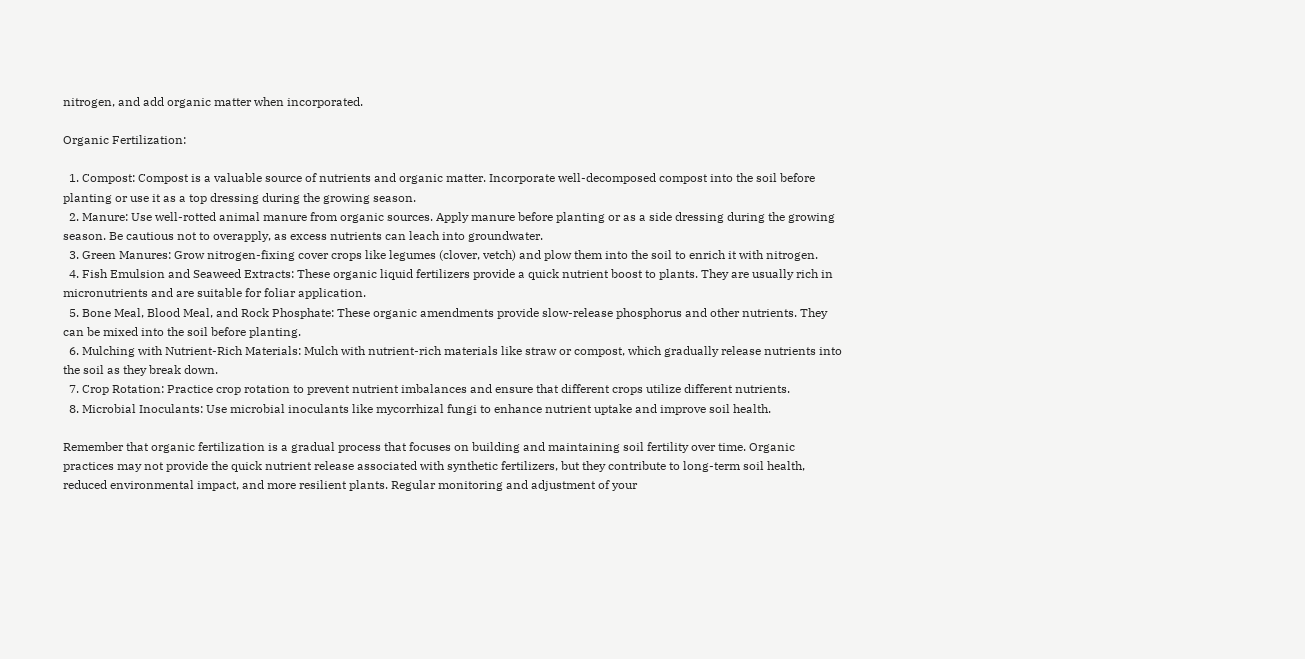nitrogen, and add organic matter when incorporated.

Organic Fertilization:

  1. Compost: Compost is a valuable source of nutrients and organic matter. Incorporate well-decomposed compost into the soil before planting or use it as a top dressing during the growing season.
  2. Manure: Use well-rotted animal manure from organic sources. Apply manure before planting or as a side dressing during the growing season. Be cautious not to overapply, as excess nutrients can leach into groundwater.
  3. Green Manures: Grow nitrogen-fixing cover crops like legumes (clover, vetch) and plow them into the soil to enrich it with nitrogen.
  4. Fish Emulsion and Seaweed Extracts: These organic liquid fertilizers provide a quick nutrient boost to plants. They are usually rich in micronutrients and are suitable for foliar application.
  5. Bone Meal, Blood Meal, and Rock Phosphate: These organic amendments provide slow-release phosphorus and other nutrients. They can be mixed into the soil before planting.
  6. Mulching with Nutrient-Rich Materials: Mulch with nutrient-rich materials like straw or compost, which gradually release nutrients into the soil as they break down.
  7. Crop Rotation: Practice crop rotation to prevent nutrient imbalances and ensure that different crops utilize different nutrients.
  8. Microbial Inoculants: Use microbial inoculants like mycorrhizal fungi to enhance nutrient uptake and improve soil health.

Remember that organic fertilization is a gradual process that focuses on building and maintaining soil fertility over time. Organic practices may not provide the quick nutrient release associated with synthetic fertilizers, but they contribute to long-term soil health, reduced environmental impact, and more resilient plants. Regular monitoring and adjustment of your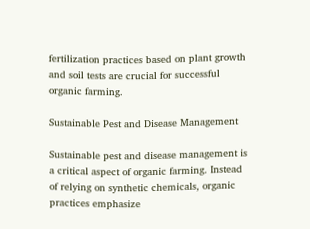fertilization practices based on plant growth and soil tests are crucial for successful organic farming.

Sustainable Pest and Disease Management

Sustainable pest and disease management is a critical aspect of organic farming. Instead of relying on synthetic chemicals, organic practices emphasize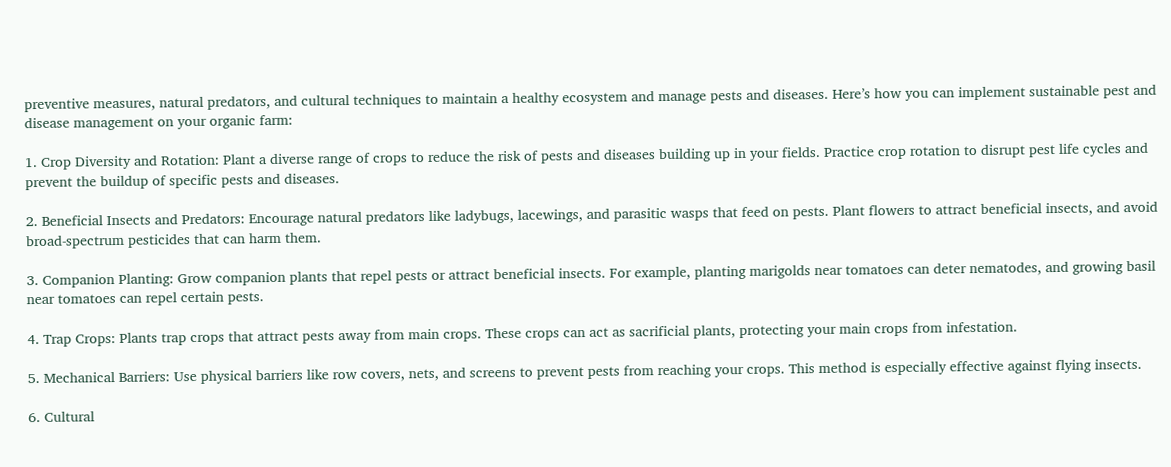preventive measures, natural predators, and cultural techniques to maintain a healthy ecosystem and manage pests and diseases. Here’s how you can implement sustainable pest and disease management on your organic farm:

1. Crop Diversity and Rotation: Plant a diverse range of crops to reduce the risk of pests and diseases building up in your fields. Practice crop rotation to disrupt pest life cycles and prevent the buildup of specific pests and diseases.

2. Beneficial Insects and Predators: Encourage natural predators like ladybugs, lacewings, and parasitic wasps that feed on pests. Plant flowers to attract beneficial insects, and avoid broad-spectrum pesticides that can harm them.

3. Companion Planting: Grow companion plants that repel pests or attract beneficial insects. For example, planting marigolds near tomatoes can deter nematodes, and growing basil near tomatoes can repel certain pests.

4. Trap Crops: Plants trap crops that attract pests away from main crops. These crops can act as sacrificial plants, protecting your main crops from infestation.

5. Mechanical Barriers: Use physical barriers like row covers, nets, and screens to prevent pests from reaching your crops. This method is especially effective against flying insects.

6. Cultural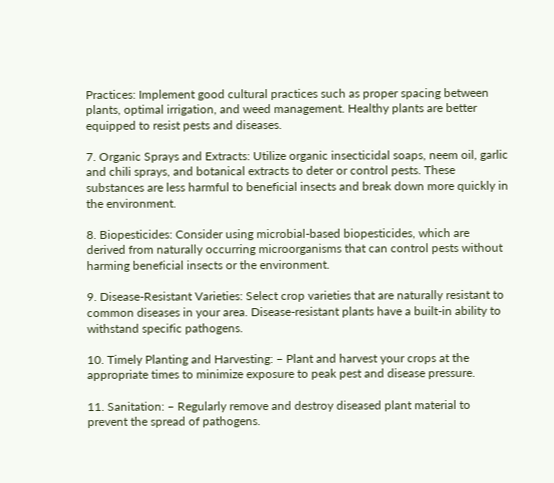Practices: Implement good cultural practices such as proper spacing between plants, optimal irrigation, and weed management. Healthy plants are better equipped to resist pests and diseases.

7. Organic Sprays and Extracts: Utilize organic insecticidal soaps, neem oil, garlic and chili sprays, and botanical extracts to deter or control pests. These substances are less harmful to beneficial insects and break down more quickly in the environment.

8. Biopesticides: Consider using microbial-based biopesticides, which are derived from naturally occurring microorganisms that can control pests without harming beneficial insects or the environment.

9. Disease-Resistant Varieties: Select crop varieties that are naturally resistant to common diseases in your area. Disease-resistant plants have a built-in ability to withstand specific pathogens.

10. Timely Planting and Harvesting: – Plant and harvest your crops at the appropriate times to minimize exposure to peak pest and disease pressure.

11. Sanitation: – Regularly remove and destroy diseased plant material to prevent the spread of pathogens.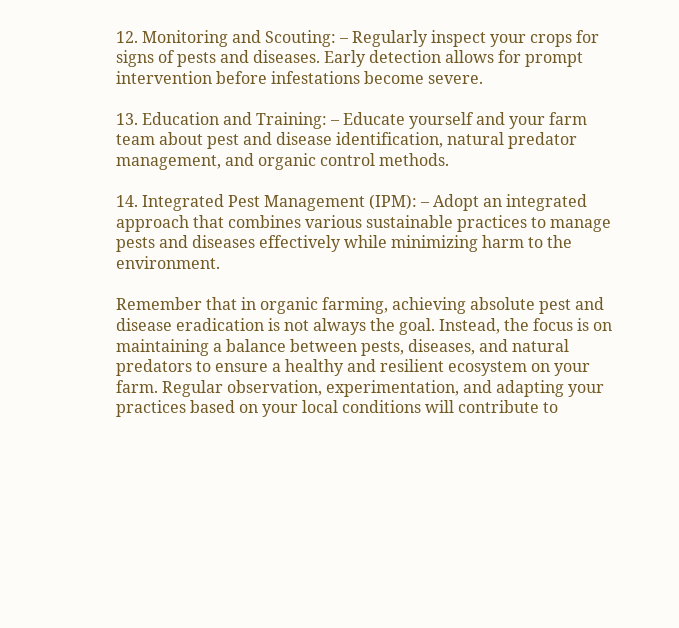12. Monitoring and Scouting: – Regularly inspect your crops for signs of pests and diseases. Early detection allows for prompt intervention before infestations become severe.

13. Education and Training: – Educate yourself and your farm team about pest and disease identification, natural predator management, and organic control methods.

14. Integrated Pest Management (IPM): – Adopt an integrated approach that combines various sustainable practices to manage pests and diseases effectively while minimizing harm to the environment.

Remember that in organic farming, achieving absolute pest and disease eradication is not always the goal. Instead, the focus is on maintaining a balance between pests, diseases, and natural predators to ensure a healthy and resilient ecosystem on your farm. Regular observation, experimentation, and adapting your practices based on your local conditions will contribute to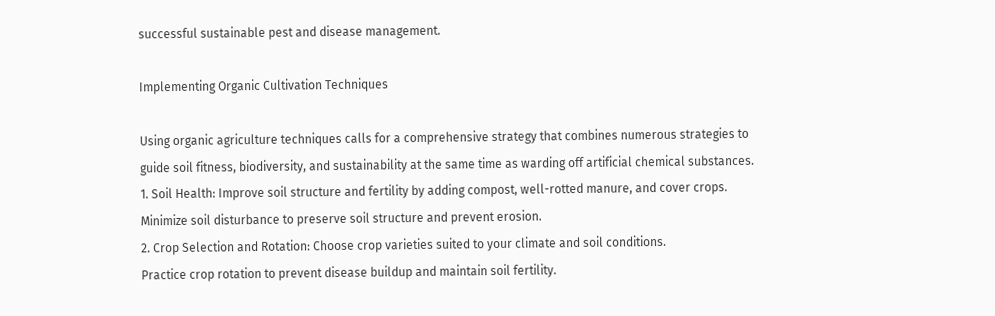successful sustainable pest and disease management.

Implementing Organic Cultivation Techniques

Using organic agriculture techniques calls for a comprehensive strategy that combines numerous strategies to guide soil fitness, biodiversity, and sustainability at the same time as warding off artificial chemical substances.
1. Soil Health: Improve soil structure and fertility by adding compost, well-rotted manure, and cover crops.
Minimize soil disturbance to preserve soil structure and prevent erosion.
2. Crop Selection and Rotation: Choose crop varieties suited to your climate and soil conditions.
Practice crop rotation to prevent disease buildup and maintain soil fertility.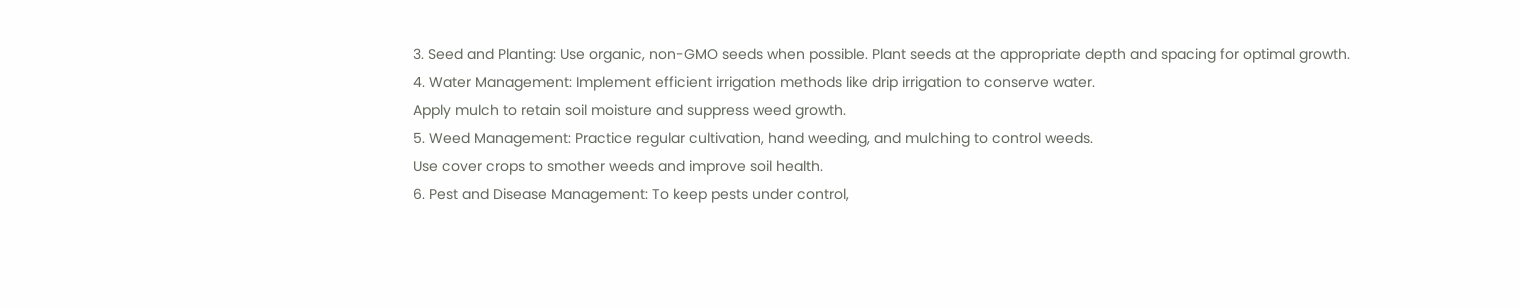3. Seed and Planting: Use organic, non-GMO seeds when possible. Plant seeds at the appropriate depth and spacing for optimal growth.
4. Water Management: Implement efficient irrigation methods like drip irrigation to conserve water.
Apply mulch to retain soil moisture and suppress weed growth.
5. Weed Management: Practice regular cultivation, hand weeding, and mulching to control weeds.
Use cover crops to smother weeds and improve soil health.
6. Pest and Disease Management: To keep pests under control,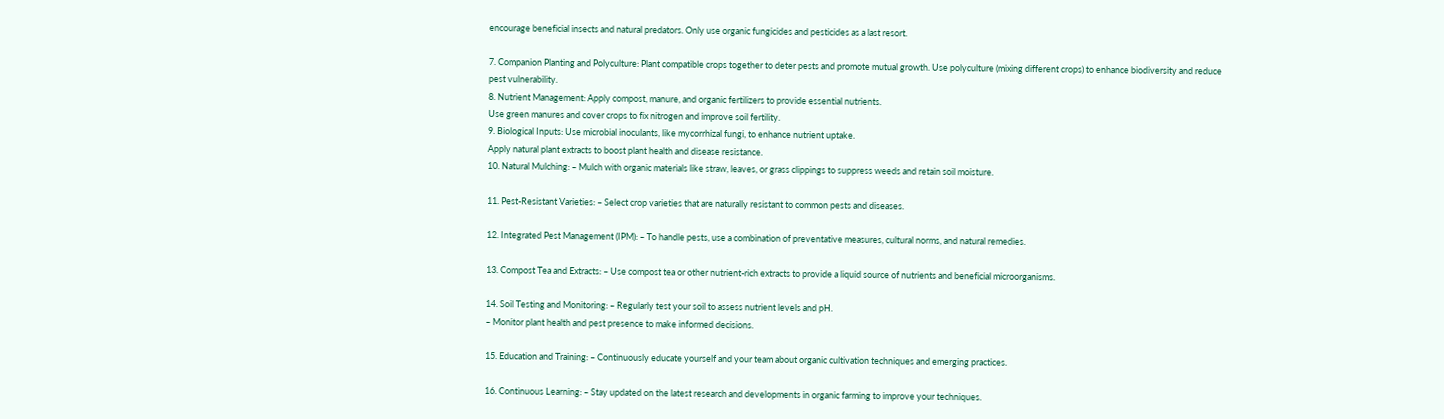encourage beneficial insects and natural predators. Only use organic fungicides and pesticides as a last resort.

7. Companion Planting and Polyculture: Plant compatible crops together to deter pests and promote mutual growth. Use polyculture (mixing different crops) to enhance biodiversity and reduce pest vulnerability.
8. Nutrient Management: Apply compost, manure, and organic fertilizers to provide essential nutrients.
Use green manures and cover crops to fix nitrogen and improve soil fertility.
9. Biological Inputs: Use microbial inoculants, like mycorrhizal fungi, to enhance nutrient uptake.
Apply natural plant extracts to boost plant health and disease resistance.
10. Natural Mulching: – Mulch with organic materials like straw, leaves, or grass clippings to suppress weeds and retain soil moisture.

11. Pest-Resistant Varieties: – Select crop varieties that are naturally resistant to common pests and diseases.

12. Integrated Pest Management (IPM): – To handle pests, use a combination of preventative measures, cultural norms, and natural remedies.

13. Compost Tea and Extracts: – Use compost tea or other nutrient-rich extracts to provide a liquid source of nutrients and beneficial microorganisms.

14. Soil Testing and Monitoring: – Regularly test your soil to assess nutrient levels and pH.
– Monitor plant health and pest presence to make informed decisions.

15. Education and Training: – Continuously educate yourself and your team about organic cultivation techniques and emerging practices.

16. Continuous Learning: – Stay updated on the latest research and developments in organic farming to improve your techniques.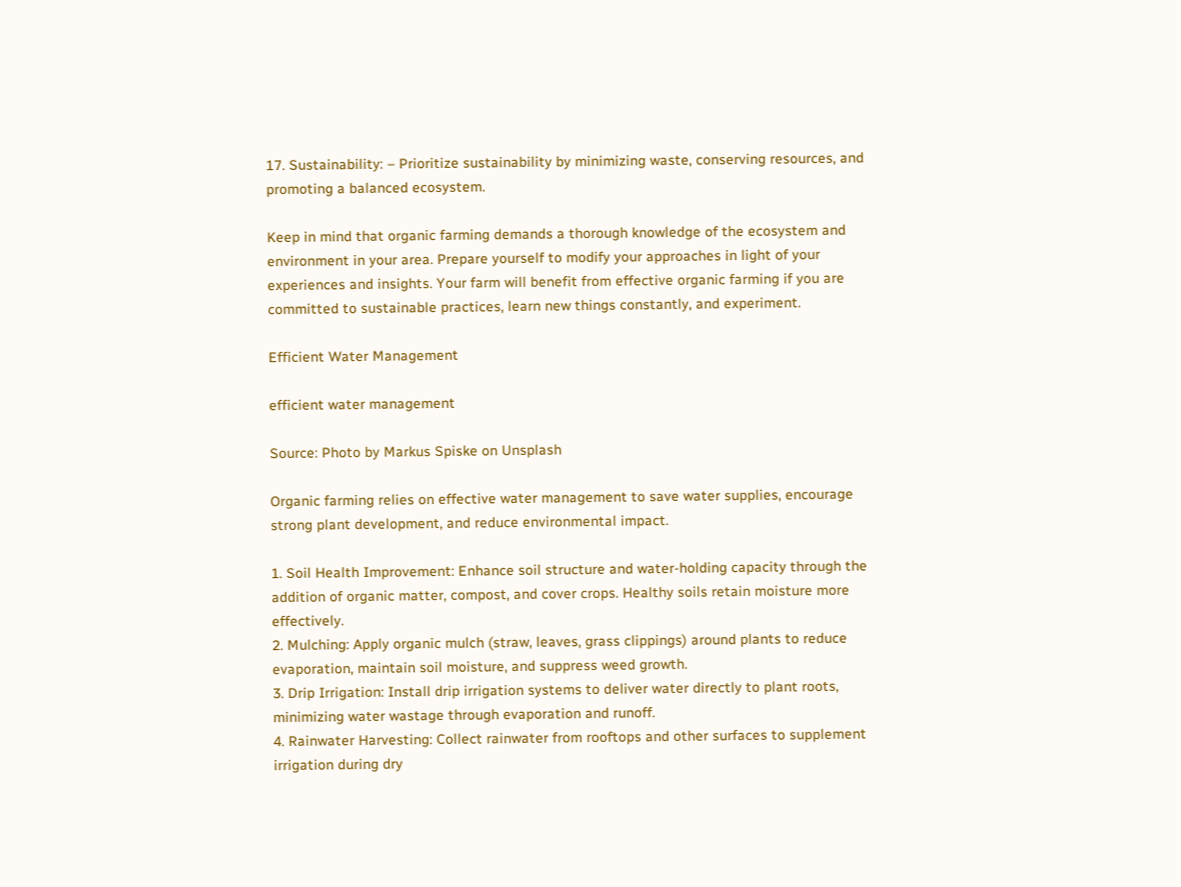17. Sustainability: – Prioritize sustainability by minimizing waste, conserving resources, and promoting a balanced ecosystem.

Keep in mind that organic farming demands a thorough knowledge of the ecosystem and environment in your area. Prepare yourself to modify your approaches in light of your experiences and insights. Your farm will benefit from effective organic farming if you are committed to sustainable practices, learn new things constantly, and experiment.

Efficient Water Management

efficient water management

Source: Photo by Markus Spiske on Unsplash

Organic farming relies on effective water management to save water supplies, encourage strong plant development, and reduce environmental impact.

1. Soil Health Improvement: Enhance soil structure and water-holding capacity through the addition of organic matter, compost, and cover crops. Healthy soils retain moisture more effectively.
2. Mulching: Apply organic mulch (straw, leaves, grass clippings) around plants to reduce evaporation, maintain soil moisture, and suppress weed growth.
3. Drip Irrigation: Install drip irrigation systems to deliver water directly to plant roots, minimizing water wastage through evaporation and runoff.
4. Rainwater Harvesting: Collect rainwater from rooftops and other surfaces to supplement irrigation during dry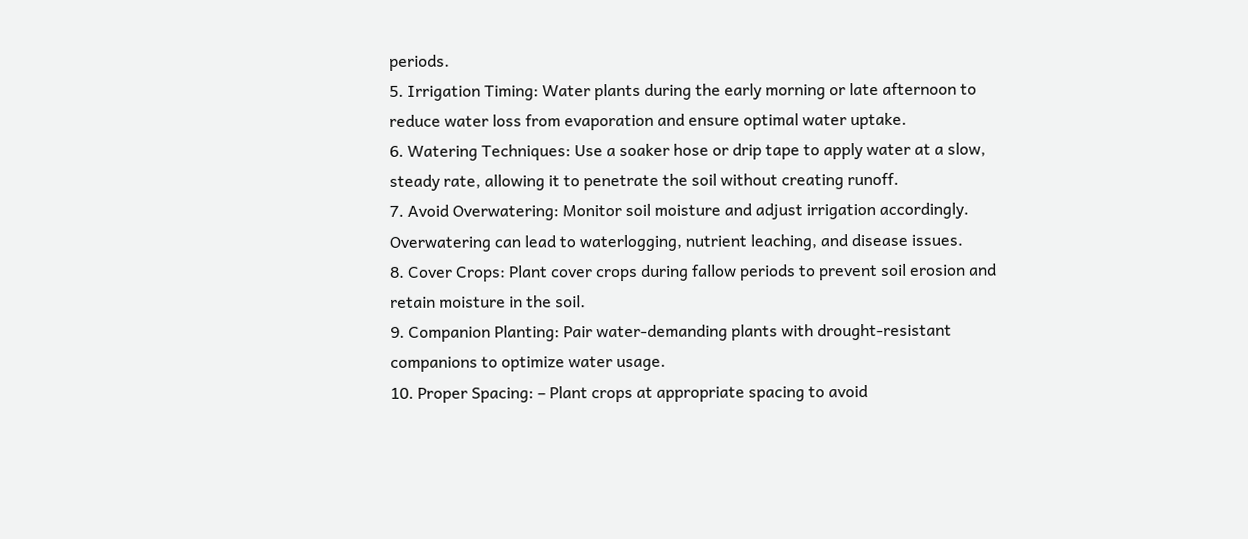periods.
5. Irrigation Timing: Water plants during the early morning or late afternoon to reduce water loss from evaporation and ensure optimal water uptake.
6. Watering Techniques: Use a soaker hose or drip tape to apply water at a slow, steady rate, allowing it to penetrate the soil without creating runoff.
7. Avoid Overwatering: Monitor soil moisture and adjust irrigation accordingly. Overwatering can lead to waterlogging, nutrient leaching, and disease issues.
8. Cover Crops: Plant cover crops during fallow periods to prevent soil erosion and retain moisture in the soil.
9. Companion Planting: Pair water-demanding plants with drought-resistant companions to optimize water usage.
10. Proper Spacing: – Plant crops at appropriate spacing to avoid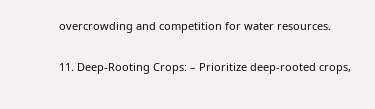overcrowding and competition for water resources.

11. Deep-Rooting Crops: – Prioritize deep-rooted crops,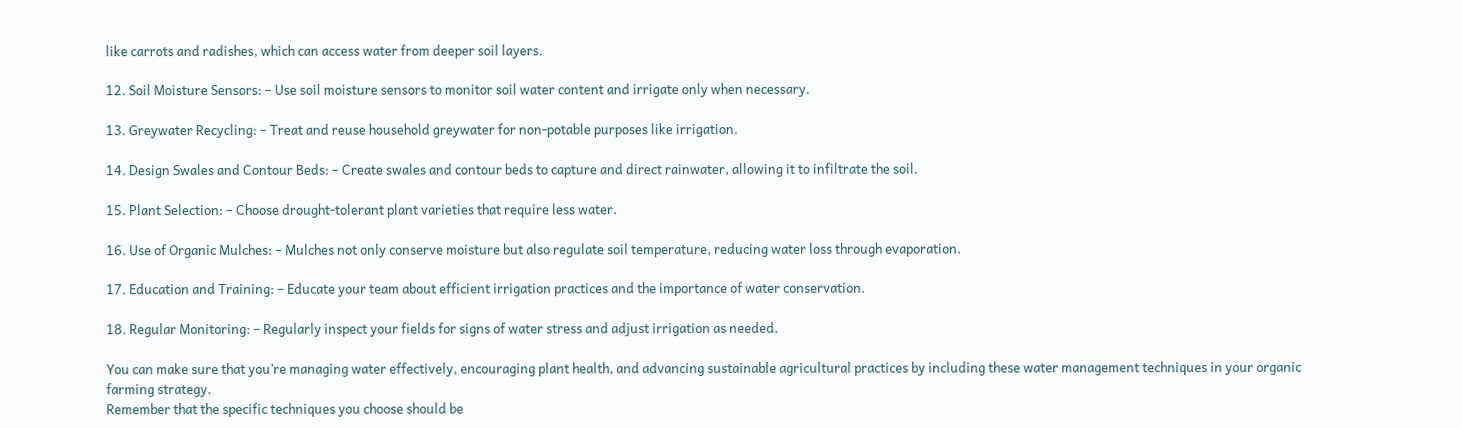like carrots and radishes, which can access water from deeper soil layers.

12. Soil Moisture Sensors: – Use soil moisture sensors to monitor soil water content and irrigate only when necessary.

13. Greywater Recycling: – Treat and reuse household greywater for non-potable purposes like irrigation.

14. Design Swales and Contour Beds: – Create swales and contour beds to capture and direct rainwater, allowing it to infiltrate the soil.

15. Plant Selection: – Choose drought-tolerant plant varieties that require less water.

16. Use of Organic Mulches: – Mulches not only conserve moisture but also regulate soil temperature, reducing water loss through evaporation.

17. Education and Training: – Educate your team about efficient irrigation practices and the importance of water conservation.

18. Regular Monitoring: – Regularly inspect your fields for signs of water stress and adjust irrigation as needed.

You can make sure that you’re managing water effectively, encouraging plant health, and advancing sustainable agricultural practices by including these water management techniques in your organic farming strategy.
Remember that the specific techniques you choose should be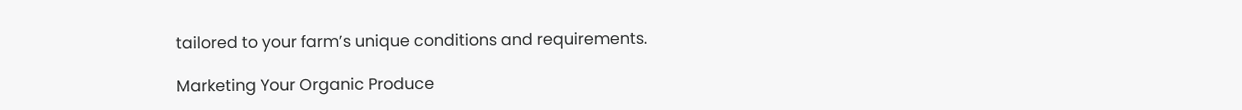tailored to your farm’s unique conditions and requirements.

Marketing Your Organic Produce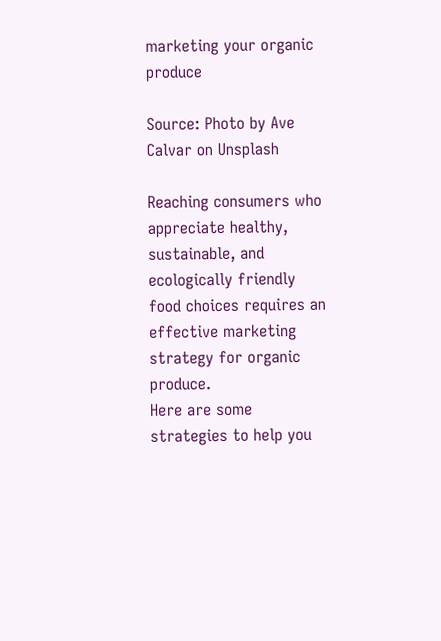marketing your organic produce

Source: Photo by Ave Calvar on Unsplash

Reaching consumers who appreciate healthy, sustainable, and ecologically friendly food choices requires an effective marketing strategy for organic produce.
Here are some strategies to help you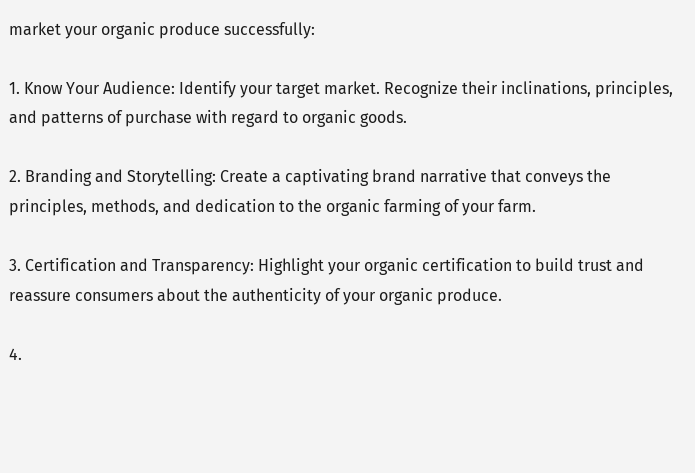market your organic produce successfully:

1. Know Your Audience: Identify your target market. Recognize their inclinations, principles, and patterns of purchase with regard to organic goods.

2. Branding and Storytelling: Create a captivating brand narrative that conveys the principles, methods, and dedication to the organic farming of your farm.

3. Certification and Transparency: Highlight your organic certification to build trust and reassure consumers about the authenticity of your organic produce.

4.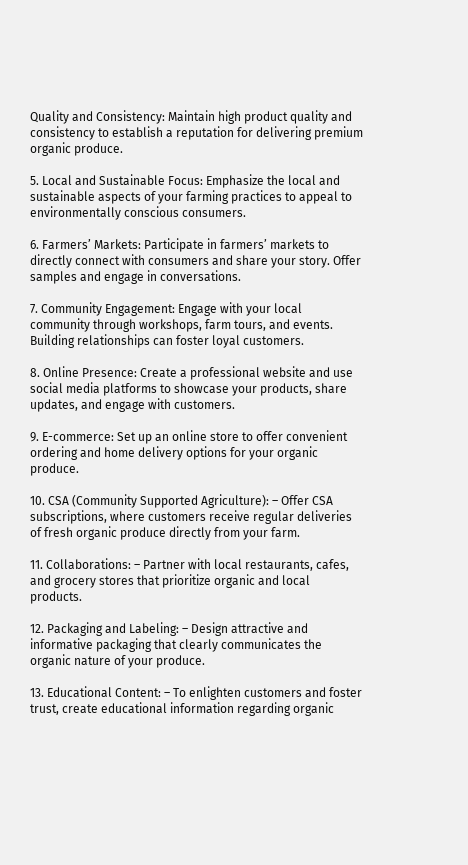Quality and Consistency: Maintain high product quality and consistency to establish a reputation for delivering premium organic produce.

5. Local and Sustainable Focus: Emphasize the local and sustainable aspects of your farming practices to appeal to environmentally conscious consumers.

6. Farmers’ Markets: Participate in farmers’ markets to directly connect with consumers and share your story. Offer samples and engage in conversations.

7. Community Engagement: Engage with your local community through workshops, farm tours, and events. Building relationships can foster loyal customers.

8. Online Presence: Create a professional website and use social media platforms to showcase your products, share updates, and engage with customers.

9. E-commerce: Set up an online store to offer convenient ordering and home delivery options for your organic produce.

10. CSA (Community Supported Agriculture): – Offer CSA subscriptions, where customers receive regular deliveries of fresh organic produce directly from your farm.

11. Collaborations: – Partner with local restaurants, cafes, and grocery stores that prioritize organic and local products.

12. Packaging and Labeling: – Design attractive and informative packaging that clearly communicates the organic nature of your produce.

13. Educational Content: – To enlighten customers and foster trust, create educational information regarding organic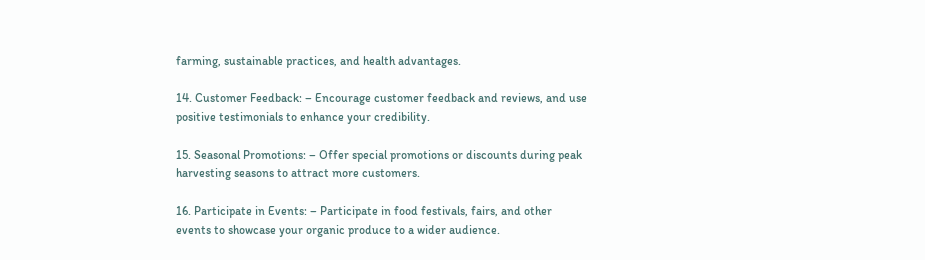farming, sustainable practices, and health advantages.

14. Customer Feedback: – Encourage customer feedback and reviews, and use positive testimonials to enhance your credibility.

15. Seasonal Promotions: – Offer special promotions or discounts during peak harvesting seasons to attract more customers.

16. Participate in Events: – Participate in food festivals, fairs, and other events to showcase your organic produce to a wider audience.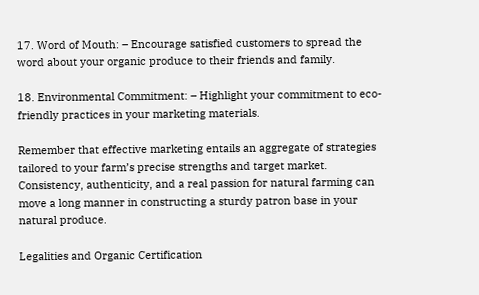17. Word of Mouth: – Encourage satisfied customers to spread the word about your organic produce to their friends and family.

18. Environmental Commitment: – Highlight your commitment to eco-friendly practices in your marketing materials.

Remember that effective marketing entails an aggregate of strategies tailored to your farm’s precise strengths and target market. Consistency, authenticity, and a real passion for natural farming can move a long manner in constructing a sturdy patron base in your natural produce.

Legalities and Organic Certification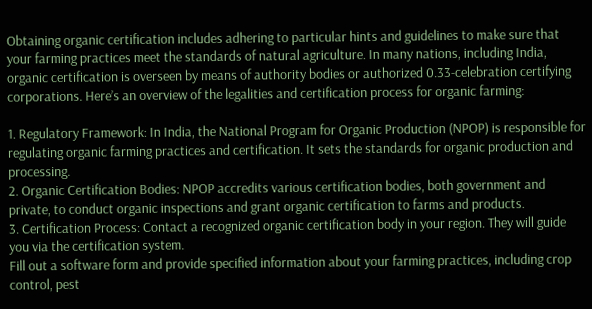Obtaining organic certification includes adhering to particular hints and guidelines to make sure that your farming practices meet the standards of natural agriculture. In many nations, including India, organic certification is overseen by means of authority bodies or authorized 0.33-celebration certifying corporations. Here’s an overview of the legalities and certification process for organic farming:

1. Regulatory Framework: In India, the National Program for Organic Production (NPOP) is responsible for regulating organic farming practices and certification. It sets the standards for organic production and processing.
2. Organic Certification Bodies: NPOP accredits various certification bodies, both government and private, to conduct organic inspections and grant organic certification to farms and products.
3. Certification Process: Contact a recognized organic certification body in your region. They will guide you via the certification system.
Fill out a software form and provide specified information about your farming practices, including crop control, pest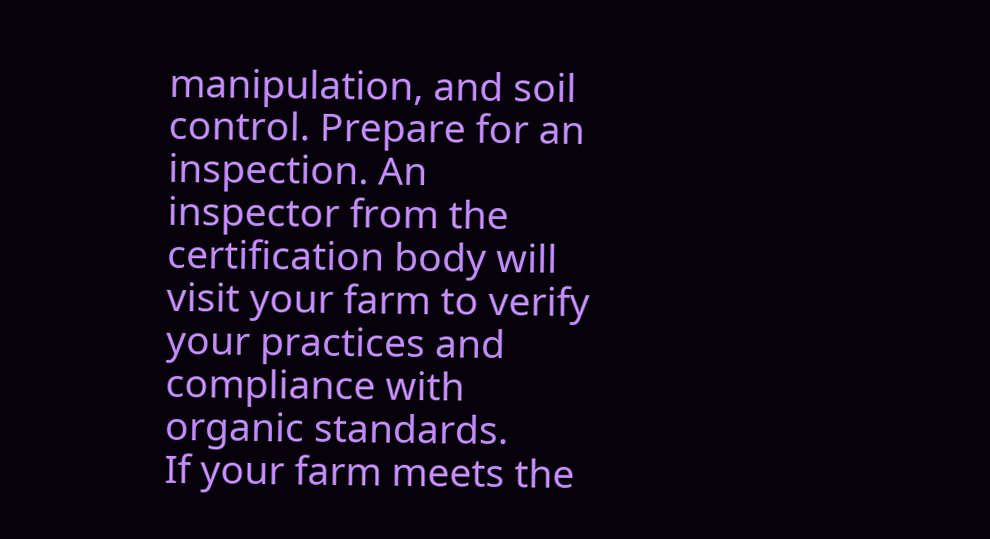manipulation, and soil control. Prepare for an inspection. An inspector from the certification body will visit your farm to verify your practices and compliance with organic standards.
If your farm meets the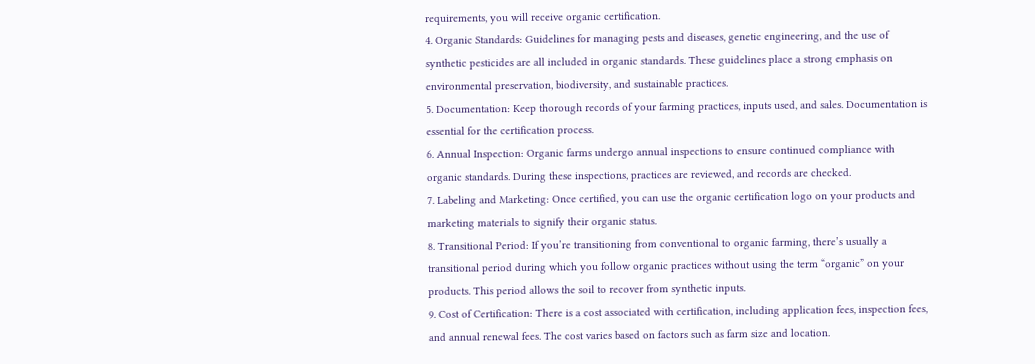requirements, you will receive organic certification.
4. Organic Standards: Guidelines for managing pests and diseases, genetic engineering, and the use of synthetic pesticides are all included in organic standards. These guidelines place a strong emphasis on environmental preservation, biodiversity, and sustainable practices.
5. Documentation: Keep thorough records of your farming practices, inputs used, and sales. Documentation is essential for the certification process.
6. Annual Inspection: Organic farms undergo annual inspections to ensure continued compliance with organic standards. During these inspections, practices are reviewed, and records are checked.
7. Labeling and Marketing: Once certified, you can use the organic certification logo on your products and marketing materials to signify their organic status.
8. Transitional Period: If you’re transitioning from conventional to organic farming, there’s usually a transitional period during which you follow organic practices without using the term “organic” on your products. This period allows the soil to recover from synthetic inputs.
9. Cost of Certification: There is a cost associated with certification, including application fees, inspection fees, and annual renewal fees. The cost varies based on factors such as farm size and location.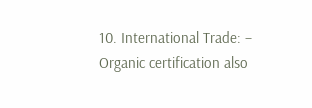10. International Trade: – Organic certification also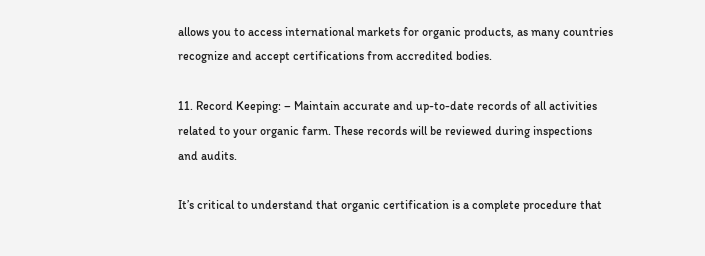allows you to access international markets for organic products, as many countries recognize and accept certifications from accredited bodies.

11. Record Keeping: – Maintain accurate and up-to-date records of all activities related to your organic farm. These records will be reviewed during inspections and audits.

It’s critical to understand that organic certification is a complete procedure that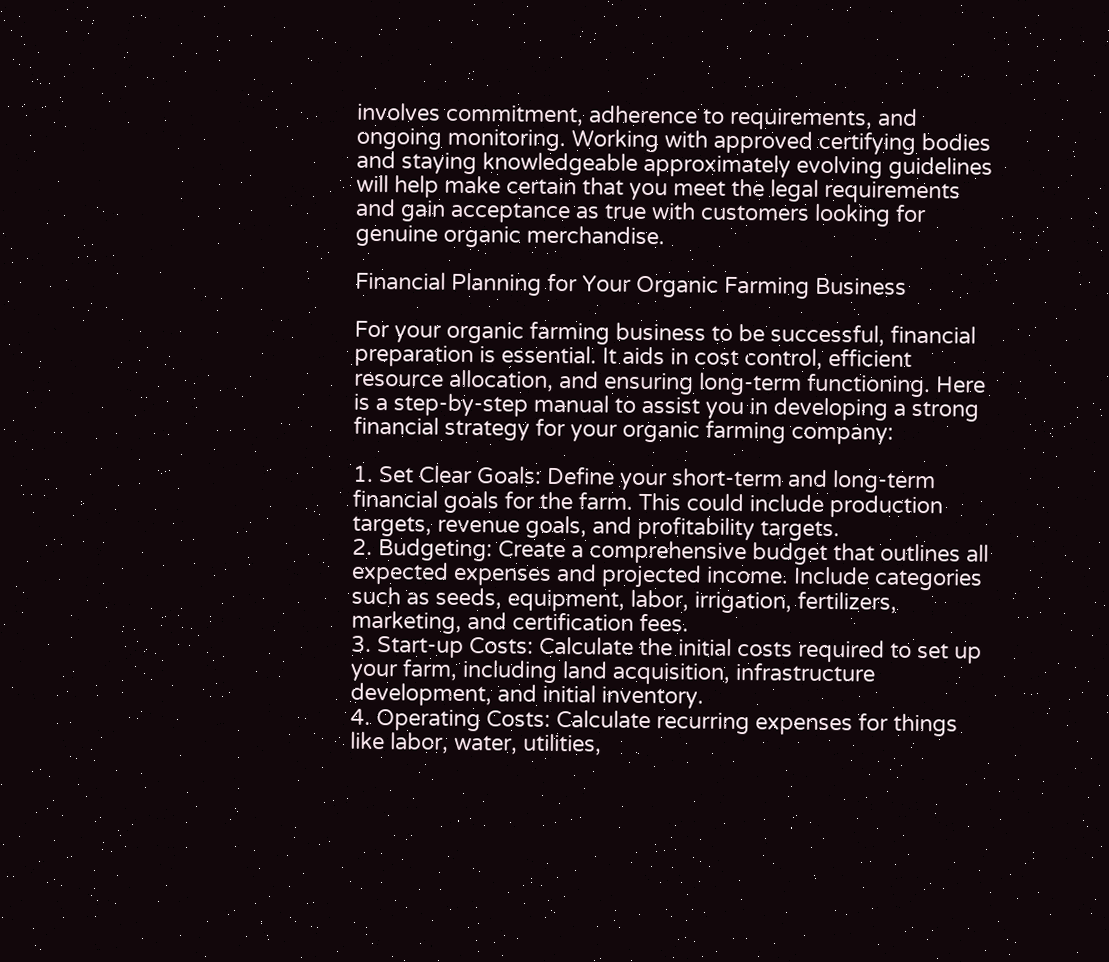involves commitment, adherence to requirements, and ongoing monitoring. Working with approved certifying bodies and staying knowledgeable approximately evolving guidelines will help make certain that you meet the legal requirements and gain acceptance as true with customers looking for genuine organic merchandise.

Financial Planning for Your Organic Farming Business

For your organic farming business to be successful, financial preparation is essential. It aids in cost control, efficient resource allocation, and ensuring long-term functioning. Here is a step-by-step manual to assist you in developing a strong financial strategy for your organic farming company:

1. Set Clear Goals: Define your short-term and long-term financial goals for the farm. This could include production targets, revenue goals, and profitability targets.
2. Budgeting: Create a comprehensive budget that outlines all expected expenses and projected income. Include categories such as seeds, equipment, labor, irrigation, fertilizers, marketing, and certification fees.
3. Start-up Costs: Calculate the initial costs required to set up your farm, including land acquisition, infrastructure development, and initial inventory.
4. Operating Costs: Calculate recurring expenses for things like labor, water, utilities,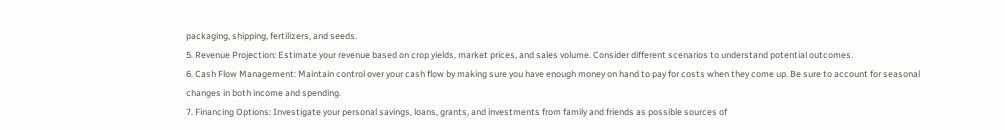packaging, shipping, fertilizers, and seeds.
5. Revenue Projection: Estimate your revenue based on crop yields, market prices, and sales volume. Consider different scenarios to understand potential outcomes.
6. Cash Flow Management: Maintain control over your cash flow by making sure you have enough money on hand to pay for costs when they come up. Be sure to account for seasonal changes in both income and spending.
7. Financing Options: Investigate your personal savings, loans, grants, and investments from family and friends as possible sources of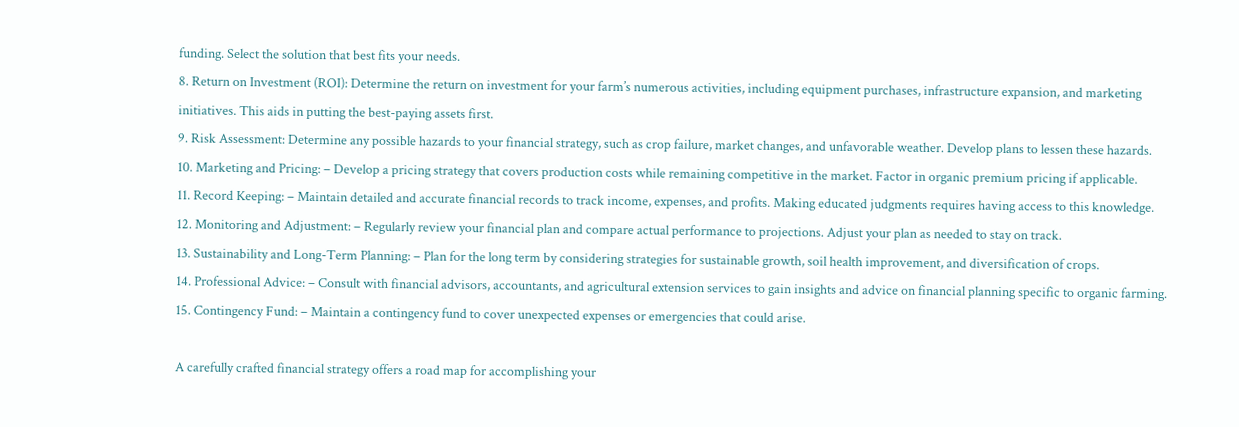funding. Select the solution that best fits your needs.
8. Return on Investment (ROI): Determine the return on investment for your farm’s numerous activities, including equipment purchases, infrastructure expansion, and marketing initiatives. This aids in putting the best-paying assets first.
9. Risk Assessment: Determine any possible hazards to your financial strategy, such as crop failure, market changes, and unfavorable weather. Develop plans to lessen these hazards.
10. Marketing and Pricing: – Develop a pricing strategy that covers production costs while remaining competitive in the market. Factor in organic premium pricing if applicable.
11. Record Keeping: – Maintain detailed and accurate financial records to track income, expenses, and profits. Making educated judgments requires having access to this knowledge.
12. Monitoring and Adjustment: – Regularly review your financial plan and compare actual performance to projections. Adjust your plan as needed to stay on track.
13. Sustainability and Long-Term Planning: – Plan for the long term by considering strategies for sustainable growth, soil health improvement, and diversification of crops.
14. Professional Advice: – Consult with financial advisors, accountants, and agricultural extension services to gain insights and advice on financial planning specific to organic farming.
15. Contingency Fund: – Maintain a contingency fund to cover unexpected expenses or emergencies that could arise.

A carefully crafted financial strategy offers a road map for accomplishing your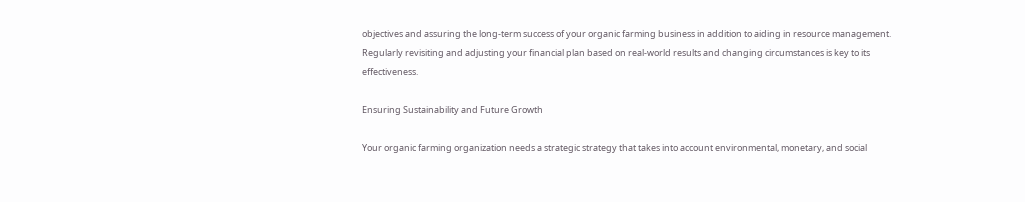objectives and assuring the long-term success of your organic farming business in addition to aiding in resource management. Regularly revisiting and adjusting your financial plan based on real-world results and changing circumstances is key to its effectiveness.

Ensuring Sustainability and Future Growth

Your organic farming organization needs a strategic strategy that takes into account environmental, monetary, and social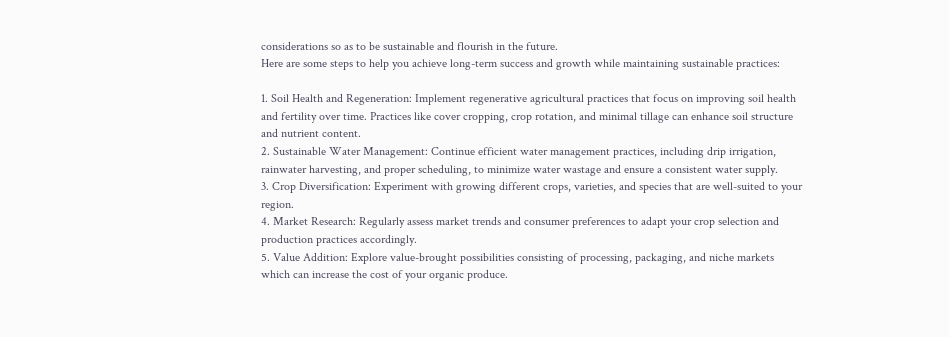considerations so as to be sustainable and flourish in the future.
Here are some steps to help you achieve long-term success and growth while maintaining sustainable practices:

1. Soil Health and Regeneration: Implement regenerative agricultural practices that focus on improving soil health and fertility over time. Practices like cover cropping, crop rotation, and minimal tillage can enhance soil structure and nutrient content.
2. Sustainable Water Management: Continue efficient water management practices, including drip irrigation, rainwater harvesting, and proper scheduling, to minimize water wastage and ensure a consistent water supply.
3. Crop Diversification: Experiment with growing different crops, varieties, and species that are well-suited to your region.
4. Market Research: Regularly assess market trends and consumer preferences to adapt your crop selection and production practices accordingly.
5. Value Addition: Explore value-brought possibilities consisting of processing, packaging, and niche markets which can increase the cost of your organic produce.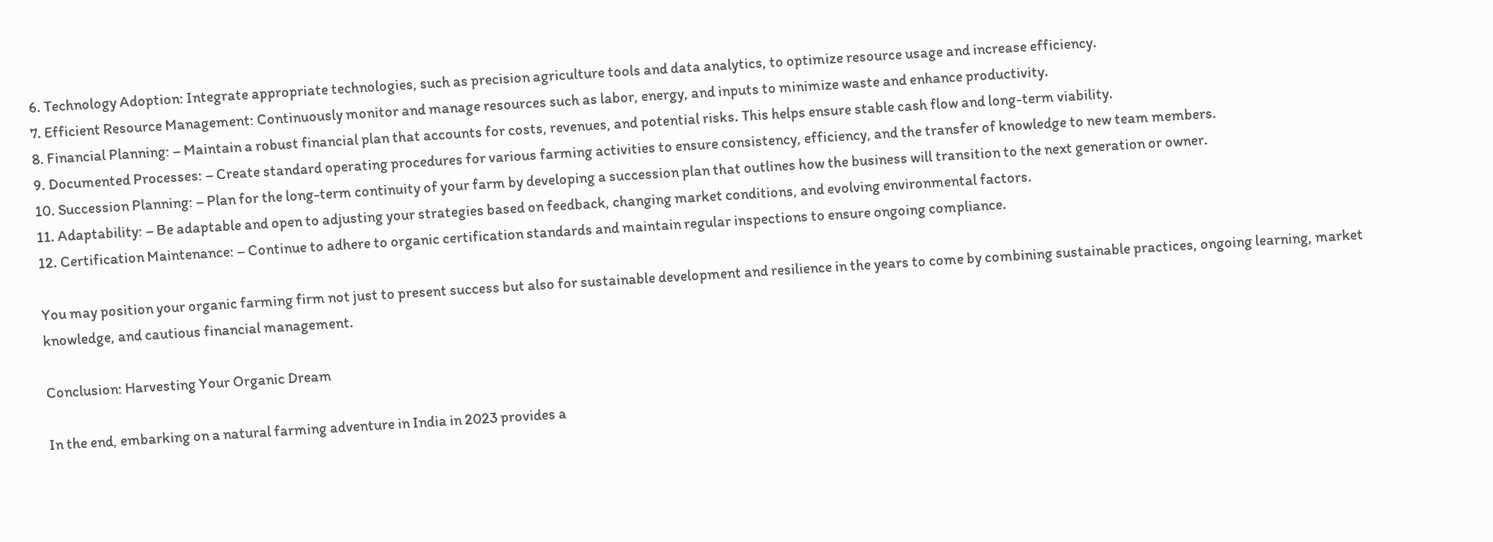6. Technology Adoption: Integrate appropriate technologies, such as precision agriculture tools and data analytics, to optimize resource usage and increase efficiency.
7. Efficient Resource Management: Continuously monitor and manage resources such as labor, energy, and inputs to minimize waste and enhance productivity.
8. Financial Planning: – Maintain a robust financial plan that accounts for costs, revenues, and potential risks. This helps ensure stable cash flow and long-term viability.
9. Documented Processes: – Create standard operating procedures for various farming activities to ensure consistency, efficiency, and the transfer of knowledge to new team members.
10. Succession Planning: – Plan for the long-term continuity of your farm by developing a succession plan that outlines how the business will transition to the next generation or owner.
11. Adaptability: – Be adaptable and open to adjusting your strategies based on feedback, changing market conditions, and evolving environmental factors.
12. Certification Maintenance: – Continue to adhere to organic certification standards and maintain regular inspections to ensure ongoing compliance.

You may position your organic farming firm not just to present success but also for sustainable development and resilience in the years to come by combining sustainable practices, ongoing learning, market knowledge, and cautious financial management.

Conclusion: Harvesting Your Organic Dream

In the end, embarking on a natural farming adventure in India in 2023 provides a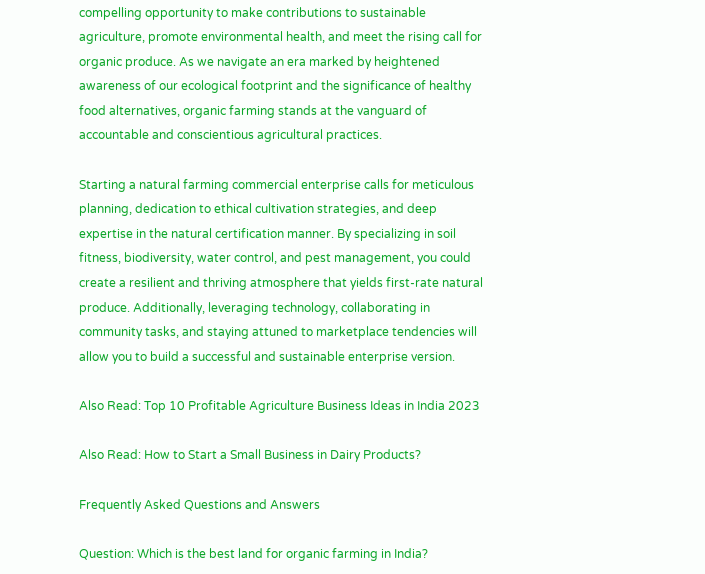compelling opportunity to make contributions to sustainable agriculture, promote environmental health, and meet the rising call for organic produce. As we navigate an era marked by heightened awareness of our ecological footprint and the significance of healthy food alternatives, organic farming stands at the vanguard of accountable and conscientious agricultural practices.

Starting a natural farming commercial enterprise calls for meticulous planning, dedication to ethical cultivation strategies, and deep expertise in the natural certification manner. By specializing in soil fitness, biodiversity, water control, and pest management, you could create a resilient and thriving atmosphere that yields first-rate natural produce. Additionally, leveraging technology, collaborating in community tasks, and staying attuned to marketplace tendencies will allow you to build a successful and sustainable enterprise version.

Also Read: Top 10 Profitable Agriculture Business Ideas in India 2023

Also Read: How to Start a Small Business in Dairy Products?

Frequently Asked Questions and Answers

Question: Which is the best land for organic farming in India?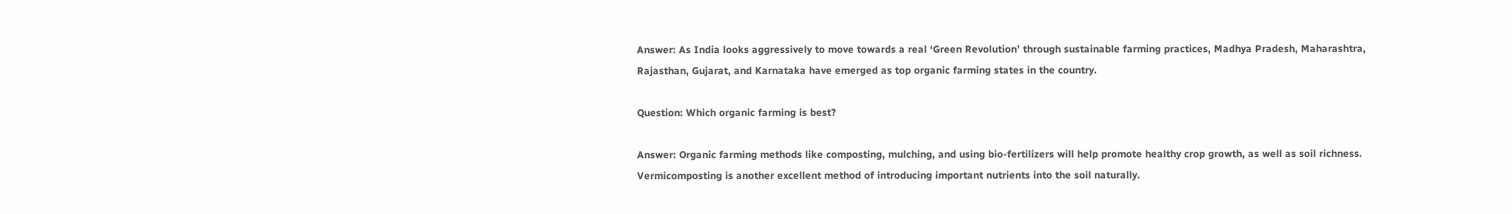Answer: As India looks aggressively to move towards a real ‘Green Revolution’ through sustainable farming practices, Madhya Pradesh, Maharashtra, Rajasthan, Gujarat, and Karnataka have emerged as top organic farming states in the country.

Question: Which organic farming is best?

Answer: Organic farming methods like composting, mulching, and using bio-fertilizers will help promote healthy crop growth, as well as soil richness. Vermicomposting is another excellent method of introducing important nutrients into the soil naturally.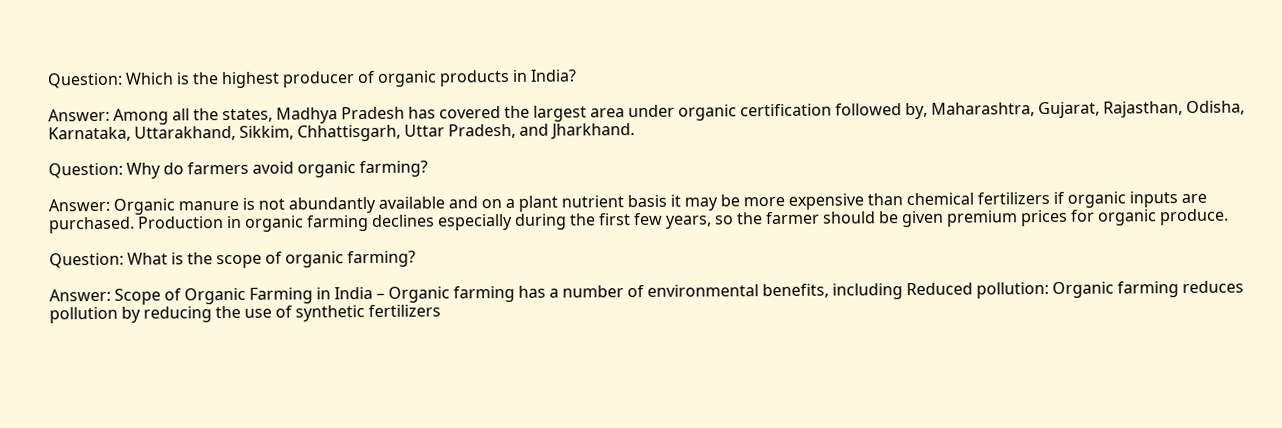Question: Which is the highest producer of organic products in India?

Answer: Among all the states, Madhya Pradesh has covered the largest area under organic certification followed by, Maharashtra, Gujarat, Rajasthan, Odisha, Karnataka, Uttarakhand, Sikkim, Chhattisgarh, Uttar Pradesh, and Jharkhand.

Question: Why do farmers avoid organic farming?

Answer: Organic manure is not abundantly available and on a plant nutrient basis it may be more expensive than chemical fertilizers if organic inputs are purchased. Production in organic farming declines especially during the first few years, so the farmer should be given premium prices for organic produce.

Question: What is the scope of organic farming?

Answer: Scope of Organic Farming in India – Organic farming has a number of environmental benefits, including Reduced pollution: Organic farming reduces pollution by reducing the use of synthetic fertilizers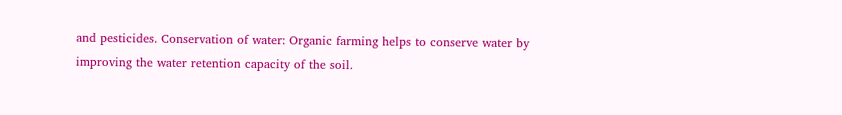and pesticides. Conservation of water: Organic farming helps to conserve water by improving the water retention capacity of the soil.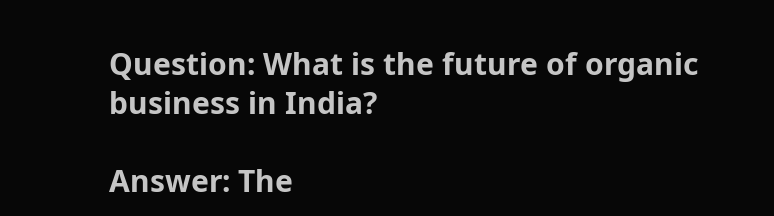Question: What is the future of organic business in India?

Answer: The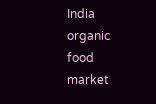India organic food market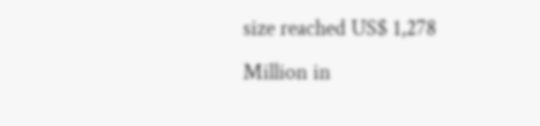size reached US$ 1,278 Million in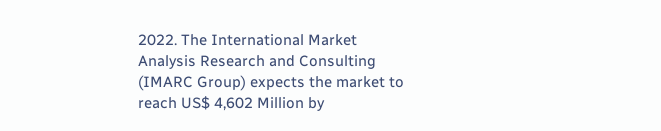2022. The International Market Analysis Research and Consulting (IMARC Group) expects the market to reach US$ 4,602 Million by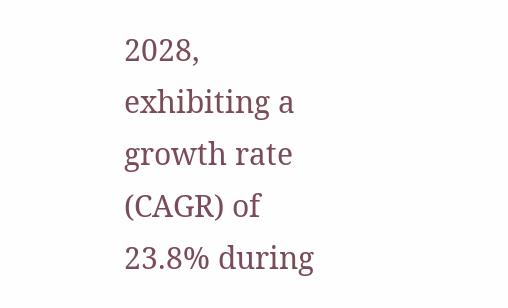2028, exhibiting a growth rate (CAGR) of 23.8% during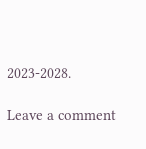2023-2028.

Leave a comment